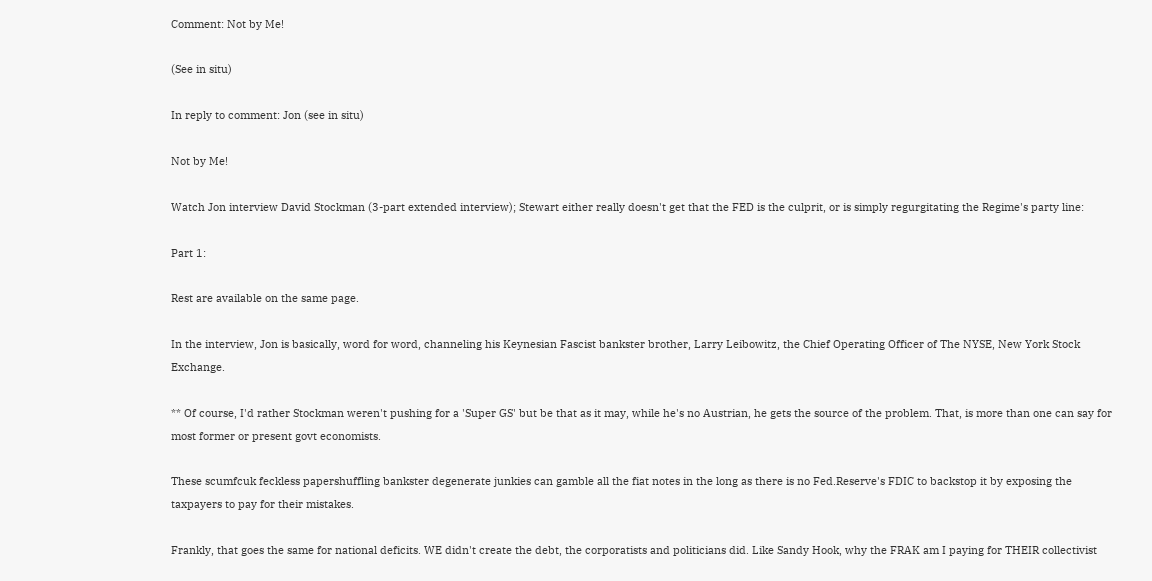Comment: Not by Me!

(See in situ)

In reply to comment: Jon (see in situ)

Not by Me!

Watch Jon interview David Stockman (3-part extended interview); Stewart either really doesn't get that the FED is the culprit, or is simply regurgitating the Regime's party line:

Part 1:

Rest are available on the same page.

In the interview, Jon is basically, word for word, channeling his Keynesian Fascist bankster brother, Larry Leibowitz, the Chief Operating Officer of The NYSE, New York Stock Exchange.

** Of course, I'd rather Stockman weren't pushing for a 'Super GS' but be that as it may, while he's no Austrian, he gets the source of the problem. That, is more than one can say for most former or present govt economists.

These scumfcuk feckless papershuffling bankster degenerate junkies can gamble all the fiat notes in the long as there is no Fed.Reserve's FDIC to backstop it by exposing the taxpayers to pay for their mistakes.

Frankly, that goes the same for national deficits. WE didn't create the debt, the corporatists and politicians did. Like Sandy Hook, why the FRAK am I paying for THEIR collectivist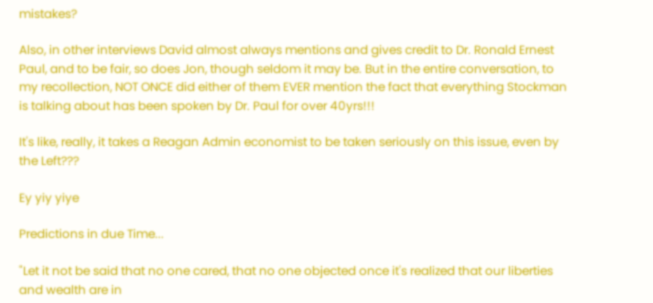mistakes?

Also, in other interviews David almost always mentions and gives credit to Dr. Ronald Ernest Paul, and to be fair, so does Jon, though seldom it may be. But in the entire conversation, to my recollection, NOT ONCE did either of them EVER mention the fact that everything Stockman is talking about has been spoken by Dr. Paul for over 40yrs!!!

It's like, really, it takes a Reagan Admin economist to be taken seriously on this issue, even by the Left???

Ey yiy yiye

Predictions in due Time...

"Let it not be said that no one cared, that no one objected once it's realized that our liberties and wealth are in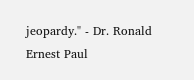jeopardy." - Dr. Ronald Ernest Paul